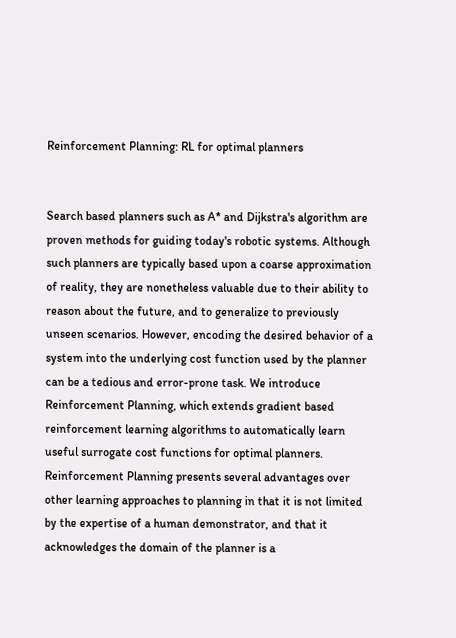Reinforcement Planning: RL for optimal planners


Search based planners such as A* and Dijkstra's algorithm are proven methods for guiding today's robotic systems. Although such planners are typically based upon a coarse approximation of reality, they are nonetheless valuable due to their ability to reason about the future, and to generalize to previously unseen scenarios. However, encoding the desired behavior of a system into the underlying cost function used by the planner can be a tedious and error-prone task. We introduce Reinforcement Planning, which extends gradient based reinforcement learning algorithms to automatically learn useful surrogate cost functions for optimal planners. Reinforcement Planning presents several advantages over other learning approaches to planning in that it is not limited by the expertise of a human demonstrator, and that it acknowledges the domain of the planner is a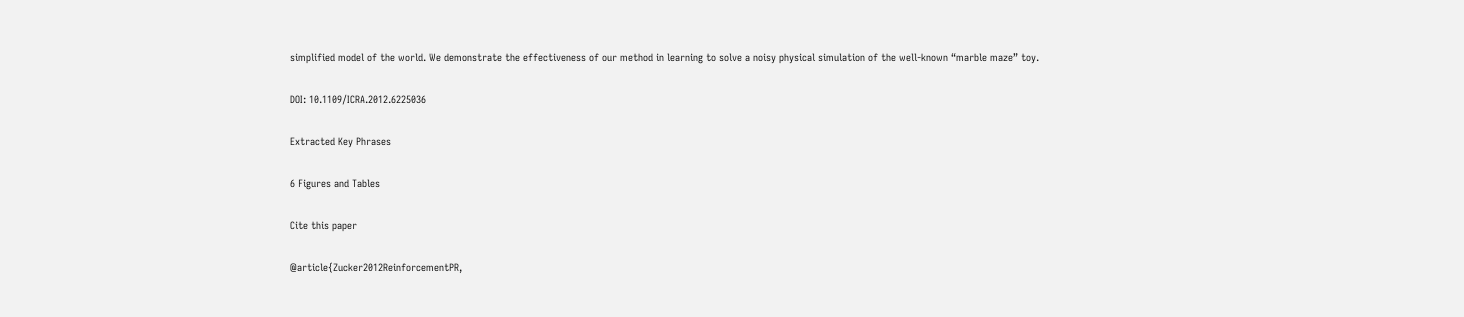simplified model of the world. We demonstrate the effectiveness of our method in learning to solve a noisy physical simulation of the well-known “marble maze” toy.

DOI: 10.1109/ICRA.2012.6225036

Extracted Key Phrases

6 Figures and Tables

Cite this paper

@article{Zucker2012ReinforcementPR,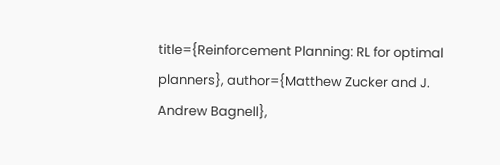title={Reinforcement Planning: RL for optimal planners}, author={Matthew Zucker and J. Andrew Bagnell},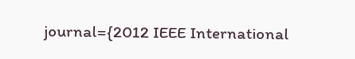journal={2012 IEEE International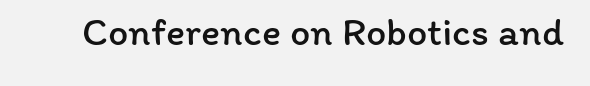Conference on Robotics and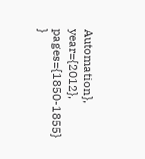Automation}, year={2012}, pages={1850-1855} }